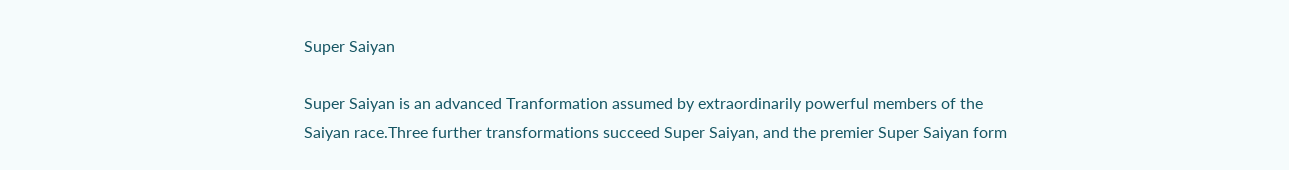Super Saiyan

Super Saiyan is an advanced Tranformation assumed by extraordinarily powerful members of the Saiyan race.Three further transformations succeed Super Saiyan, and the premier Super Saiyan form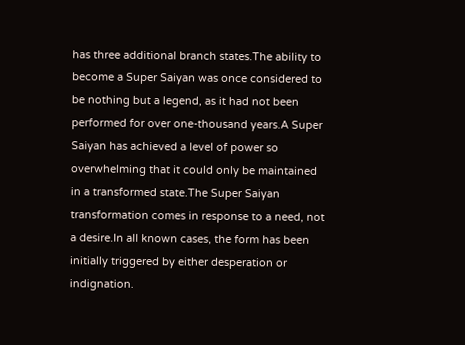has three additional branch states.The ability to become a Super Saiyan was once considered to be nothing but a legend, as it had not been performed for over one-thousand years.A Super Saiyan has achieved a level of power so overwhelming that it could only be maintained in a transformed state.The Super Saiyan transformation comes in response to a need, not a desire.In all known cases, the form has been initially triggered by either desperation or indignation.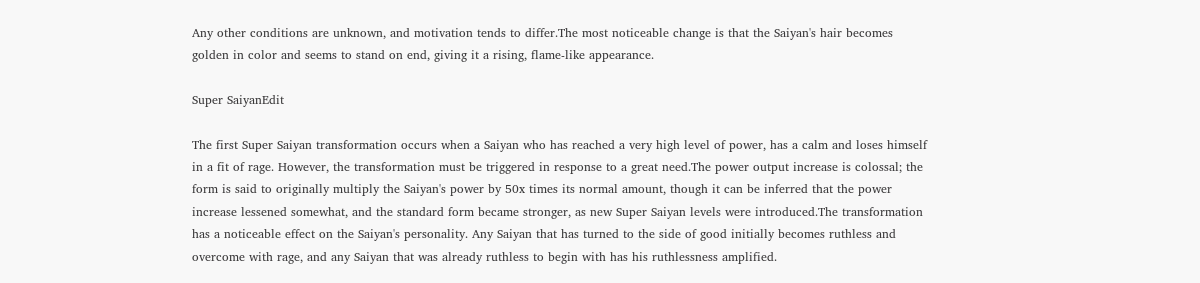Any other conditions are unknown, and motivation tends to differ.The most noticeable change is that the Saiyan's hair becomes golden in color and seems to stand on end, giving it a rising, flame-like appearance.

Super SaiyanEdit

The first Super Saiyan transformation occurs when a Saiyan who has reached a very high level of power, has a calm and loses himself in a fit of rage. However, the transformation must be triggered in response to a great need.The power output increase is colossal; the form is said to originally multiply the Saiyan's power by 50x times its normal amount, though it can be inferred that the power increase lessened somewhat, and the standard form became stronger, as new Super Saiyan levels were introduced.The transformation has a noticeable effect on the Saiyan's personality. Any Saiyan that has turned to the side of good initially becomes ruthless and overcome with rage, and any Saiyan that was already ruthless to begin with has his ruthlessness amplified.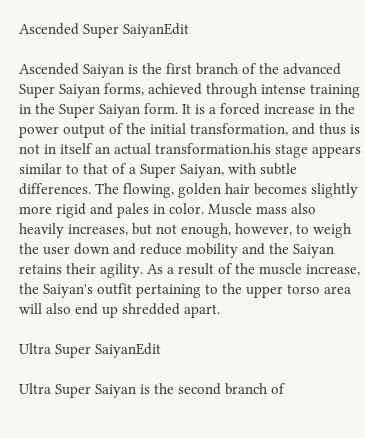Ascended Super SaiyanEdit

Ascended Saiyan is the first branch of the advanced Super Saiyan forms, achieved through intense training in the Super Saiyan form. It is a forced increase in the power output of the initial transformation, and thus is not in itself an actual transformation.his stage appears similar to that of a Super Saiyan, with subtle differences. The flowing, golden hair becomes slightly more rigid and pales in color. Muscle mass also heavily increases, but not enough, however, to weigh the user down and reduce mobility and the Saiyan retains their agility. As a result of the muscle increase, the Saiyan's outfit pertaining to the upper torso area will also end up shredded apart.

Ultra Super SaiyanEdit

Ultra Super Saiyan is the second branch of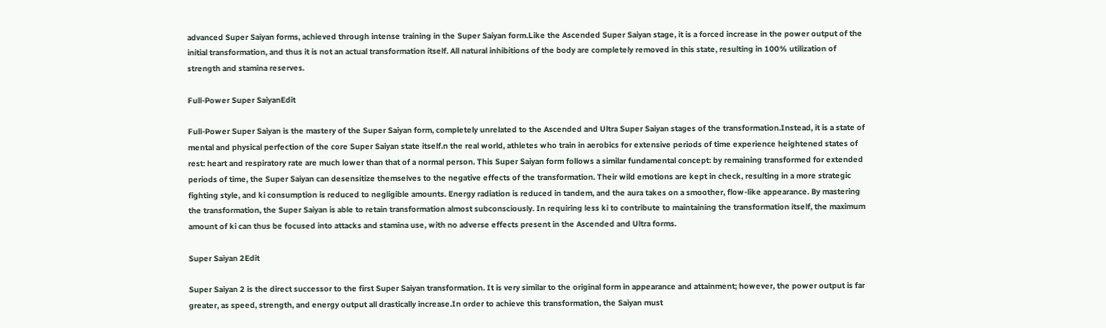advanced Super Saiyan forms, achieved through intense training in the Super Saiyan form.Like the Ascended Super Saiyan stage, it is a forced increase in the power output of the initial transformation, and thus it is not an actual transformation itself. All natural inhibitions of the body are completely removed in this state, resulting in 100% utilization of strength and stamina reserves.

Full-Power Super SaiyanEdit

Full-Power Super Saiyan is the mastery of the Super Saiyan form, completely unrelated to the Ascended and Ultra Super Saiyan stages of the transformation.Instead, it is a state of mental and physical perfection of the core Super Saiyan state itself.n the real world, athletes who train in aerobics for extensive periods of time experience heightened states of rest: heart and respiratory rate are much lower than that of a normal person. This Super Saiyan form follows a similar fundamental concept: by remaining transformed for extended periods of time, the Super Saiyan can desensitize themselves to the negative effects of the transformation. Their wild emotions are kept in check, resulting in a more strategic fighting style, and ki consumption is reduced to negligible amounts. Energy radiation is reduced in tandem, and the aura takes on a smoother, flow-like appearance. By mastering the transformation, the Super Saiyan is able to retain transformation almost subconsciously. In requiring less ki to contribute to maintaining the transformation itself, the maximum amount of ki can thus be focused into attacks and stamina use, with no adverse effects present in the Ascended and Ultra forms.

Super Saiyan 2Edit

Super Saiyan 2 is the direct successor to the first Super Saiyan transformation. It is very similar to the original form in appearance and attainment; however, the power output is far greater, as speed, strength, and energy output all drastically increase.In order to achieve this transformation, the Saiyan must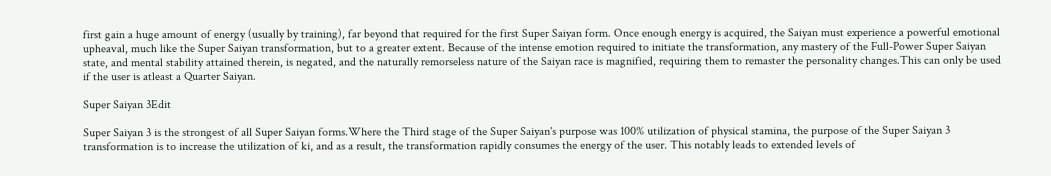first gain a huge amount of energy (usually by training), far beyond that required for the first Super Saiyan form. Once enough energy is acquired, the Saiyan must experience a powerful emotional upheaval, much like the Super Saiyan transformation, but to a greater extent. Because of the intense emotion required to initiate the transformation, any mastery of the Full-Power Super Saiyan state, and mental stability attained therein, is negated, and the naturally remorseless nature of the Saiyan race is magnified, requiring them to remaster the personality changes.This can only be used if the user is atleast a Quarter Saiyan.

Super Saiyan 3Edit

Super Saiyan 3 is the strongest of all Super Saiyan forms.Where the Third stage of the Super Saiyan's purpose was 100% utilization of physical stamina, the purpose of the Super Saiyan 3 transformation is to increase the utilization of ki, and as a result, the transformation rapidly consumes the energy of the user. This notably leads to extended levels of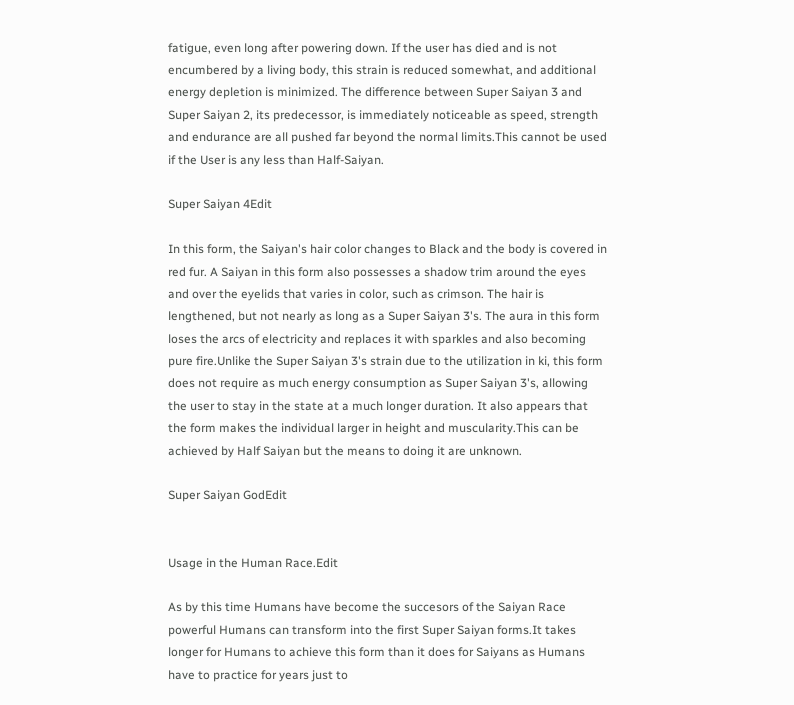fatigue, even long after powering down. If the user has died and is not encumbered by a living body, this strain is reduced somewhat, and additional energy depletion is minimized. The difference between Super Saiyan 3 and Super Saiyan 2, its predecessor, is immediately noticeable as speed, strength and endurance are all pushed far beyond the normal limits.This cannot be used if the User is any less than Half-Saiyan.

Super Saiyan 4Edit

In this form, the Saiyan's hair color changes to Black and the body is covered in red fur. A Saiyan in this form also possesses a shadow trim around the eyes and over the eyelids that varies in color, such as crimson. The hair is lengthened, but not nearly as long as a Super Saiyan 3's. The aura in this form loses the arcs of electricity and replaces it with sparkles and also becoming pure fire.Unlike the Super Saiyan 3's strain due to the utilization in ki, this form does not require as much energy consumption as Super Saiyan 3's, allowing the user to stay in the state at a much longer duration. It also appears that the form makes the individual larger in height and muscularity.This can be achieved by Half Saiyan but the means to doing it are unknown.

Super Saiyan GodEdit


Usage in the Human Race.Edit

As by this time Humans have become the succesors of the Saiyan Race powerful Humans can transform into the first Super Saiyan forms.It takes longer for Humans to achieve this form than it does for Saiyans as Humans have to practice for years just to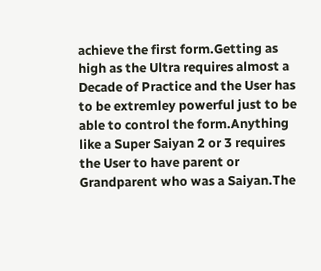achieve the first form.Getting as high as the Ultra requires almost a Decade of Practice and the User has to be extremley powerful just to be able to control the form.Anything like a Super Saiyan 2 or 3 requires the User to have parent or Grandparent who was a Saiyan.The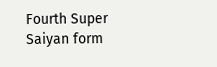Fourth Super Saiyan form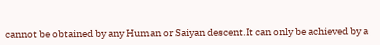cannot be obtained by any Human or Saiyan descent.It can only be achieved by a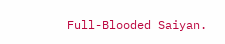Full-Blooded Saiyan.